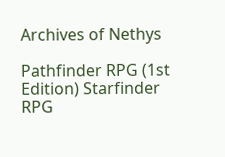Archives of Nethys

Pathfinder RPG (1st Edition) Starfinder RPG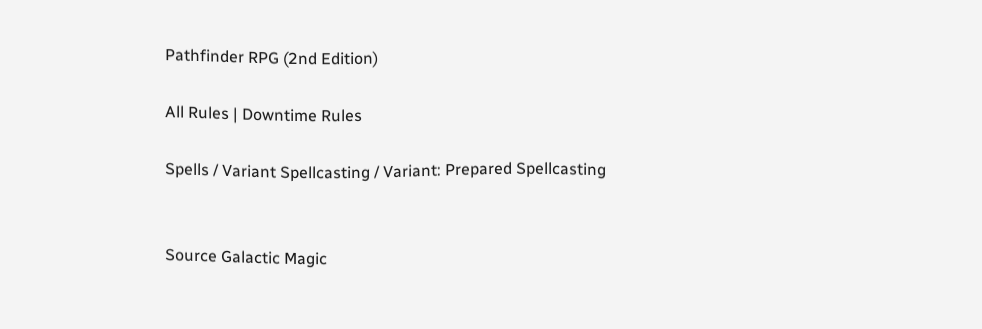Pathfinder RPG (2nd Edition)

All Rules | Downtime Rules

Spells / Variant Spellcasting / Variant: Prepared Spellcasting


Source Galactic Magic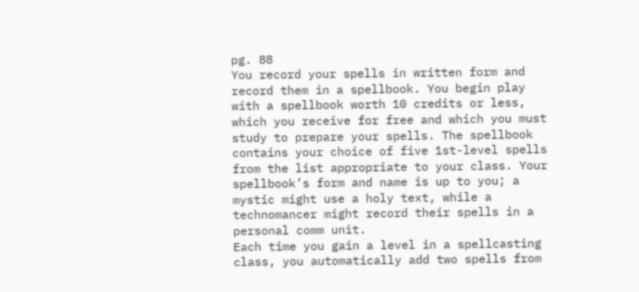pg. 88
You record your spells in written form and record them in a spellbook. You begin play with a spellbook worth 10 credits or less, which you receive for free and which you must study to prepare your spells. The spellbook contains your choice of five 1st-level spells from the list appropriate to your class. Your spellbook’s form and name is up to you; a mystic might use a holy text, while a technomancer might record their spells in a personal comm unit.
Each time you gain a level in a spellcasting class, you automatically add two spells from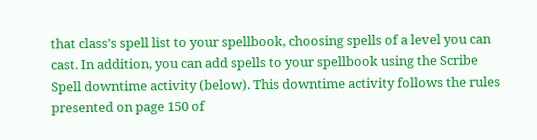that class’s spell list to your spellbook, choosing spells of a level you can cast. In addition, you can add spells to your spellbook using the Scribe Spell downtime activity (below). This downtime activity follows the rules presented on page 150 of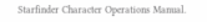Starfinder Character Operations Manual.